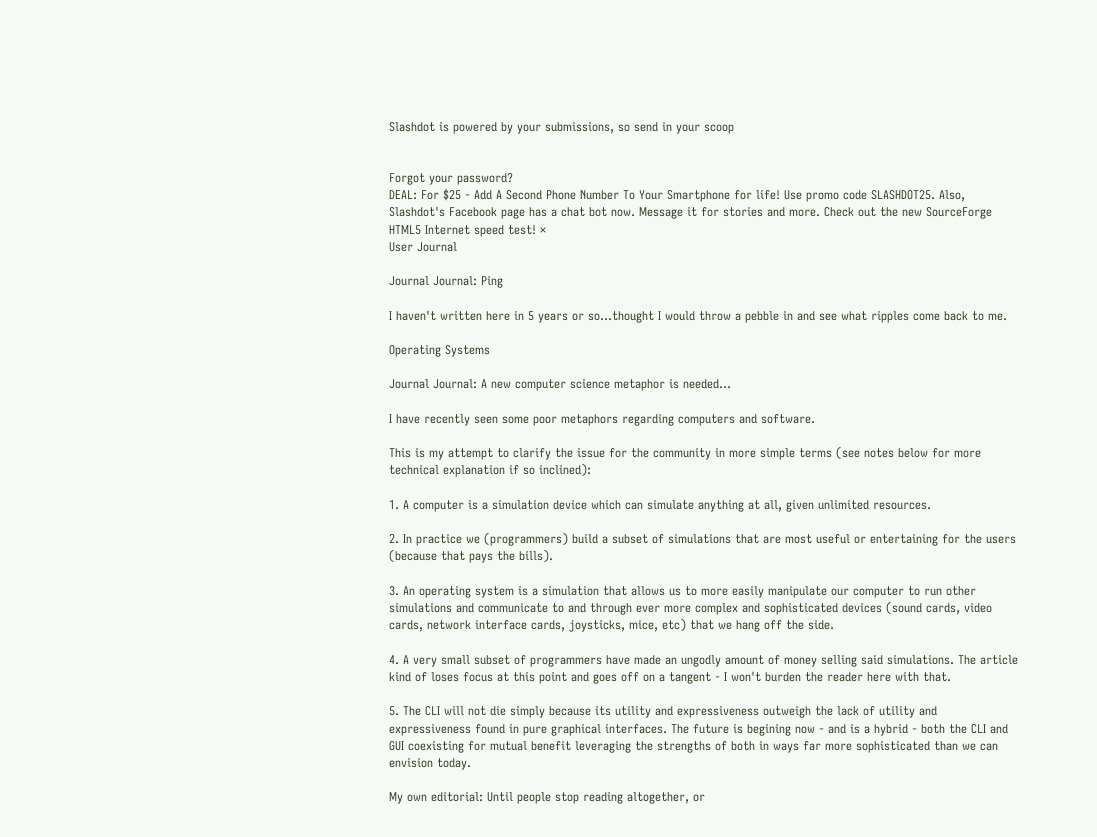Slashdot is powered by your submissions, so send in your scoop


Forgot your password?
DEAL: For $25 - Add A Second Phone Number To Your Smartphone for life! Use promo code SLASHDOT25. Also, Slashdot's Facebook page has a chat bot now. Message it for stories and more. Check out the new SourceForge HTML5 Internet speed test! ×
User Journal

Journal Journal: Ping

I haven't written here in 5 years or so...thought I would throw a pebble in and see what ripples come back to me.

Operating Systems

Journal Journal: A new computer science metaphor is needed...

I have recently seen some poor metaphors regarding computers and software.

This is my attempt to clarify the issue for the community in more simple terms (see notes below for more technical explanation if so inclined):

1. A computer is a simulation device which can simulate anything at all, given unlimited resources.

2. In practice we (programmers) build a subset of simulations that are most useful or entertaining for the users (because that pays the bills).

3. An operating system is a simulation that allows us to more easily manipulate our computer to run other simulations and communicate to and through ever more complex and sophisticated devices (sound cards, video cards, network interface cards, joysticks, mice, etc) that we hang off the side.

4. A very small subset of programmers have made an ungodly amount of money selling said simulations. The article kind of loses focus at this point and goes off on a tangent - I won't burden the reader here with that.

5. The CLI will not die simply because its utility and expressiveness outweigh the lack of utility and expressiveness found in pure graphical interfaces. The future is begining now - and is a hybrid - both the CLI and GUI coexisting for mutual benefit leveraging the strengths of both in ways far more sophisticated than we can envision today.

My own editorial: Until people stop reading altogether, or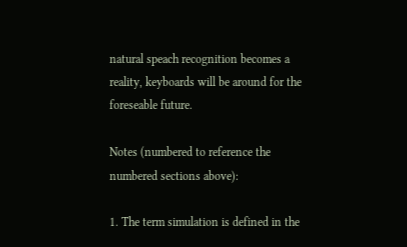natural speach recognition becomes a reality, keyboards will be around for the foreseable future.

Notes (numbered to reference the numbered sections above):

1. The term simulation is defined in the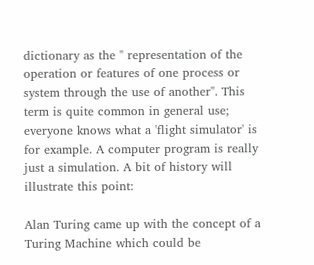dictionary as the " representation of the operation or features of one process or system through the use of another". This term is quite common in general use; everyone knows what a 'flight simulator' is for example. A computer program is really just a simulation. A bit of history will illustrate this point:

Alan Turing came up with the concept of a Turing Machine which could be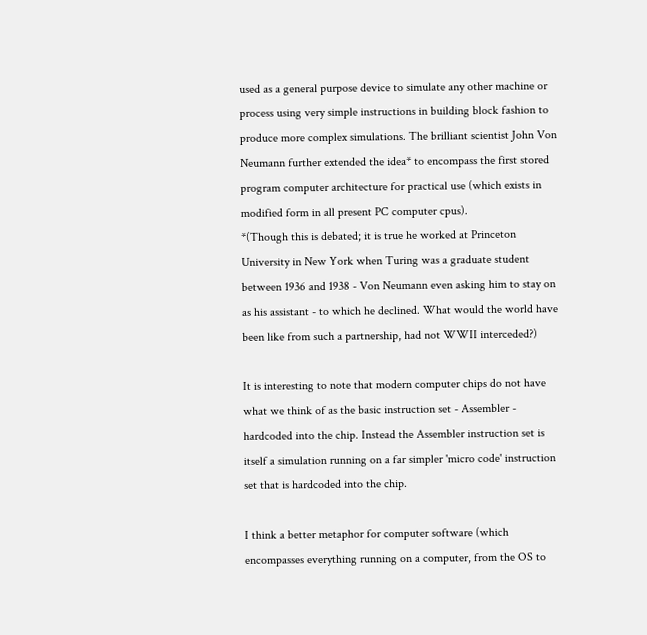used as a general purpose device to simulate any other machine or process using very simple instructions in building block fashion to produce more complex simulations. The brilliant scientist John Von Neumann further extended the idea* to encompass the first stored program computer architecture for practical use (which exists in modified form in all present PC computer cpus).
*(Though this is debated; it is true he worked at Princeton University in New York when Turing was a graduate student between 1936 and 1938 - Von Neumann even asking him to stay on as his assistant - to which he declined. What would the world have been like from such a partnership, had not WWII interceded?)

It is interesting to note that modern computer chips do not have what we think of as the basic instruction set - Assembler - hardcoded into the chip. Instead the Assembler instruction set is itself a simulation running on a far simpler 'micro code' instruction set that is hardcoded into the chip.

I think a better metaphor for computer software (which encompasses everything running on a computer, from the OS to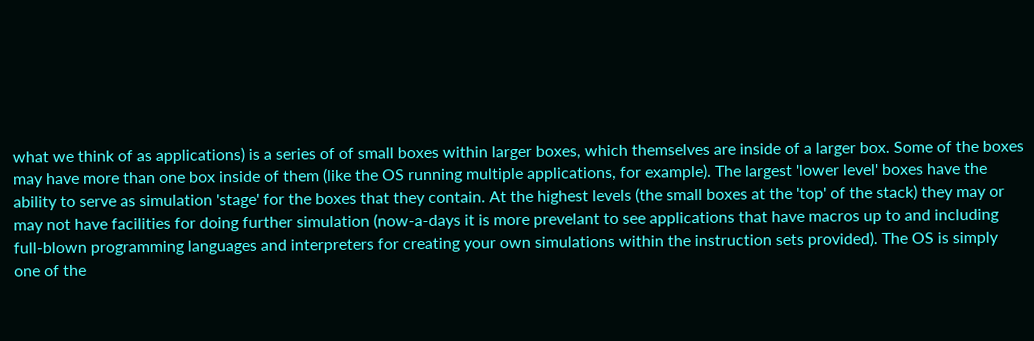what we think of as applications) is a series of of small boxes within larger boxes, which themselves are inside of a larger box. Some of the boxes may have more than one box inside of them (like the OS running multiple applications, for example). The largest 'lower level' boxes have the ability to serve as simulation 'stage' for the boxes that they contain. At the highest levels (the small boxes at the 'top' of the stack) they may or may not have facilities for doing further simulation (now-a-days it is more prevelant to see applications that have macros up to and including full-blown programming languages and interpreters for creating your own simulations within the instruction sets provided). The OS is simply one of the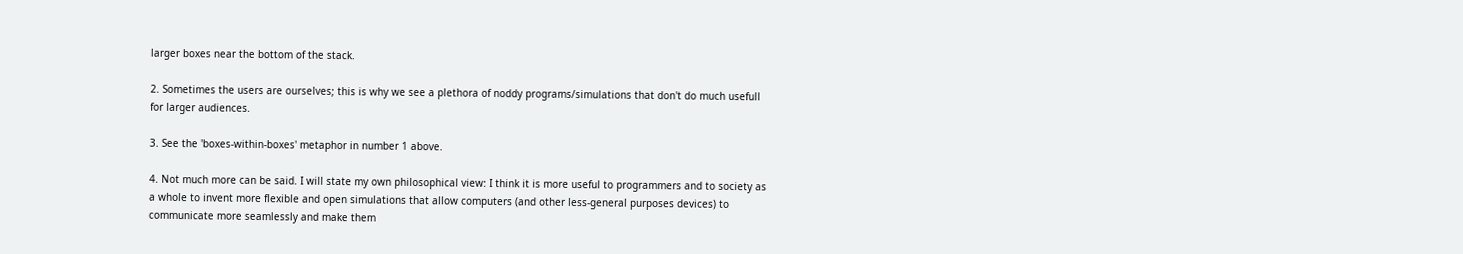larger boxes near the bottom of the stack.

2. Sometimes the users are ourselves; this is why we see a plethora of noddy programs/simulations that don't do much usefull for larger audiences.

3. See the 'boxes-within-boxes' metaphor in number 1 above.

4. Not much more can be said. I will state my own philosophical view: I think it is more useful to programmers and to society as a whole to invent more flexible and open simulations that allow computers (and other less-general purposes devices) to communicate more seamlessly and make them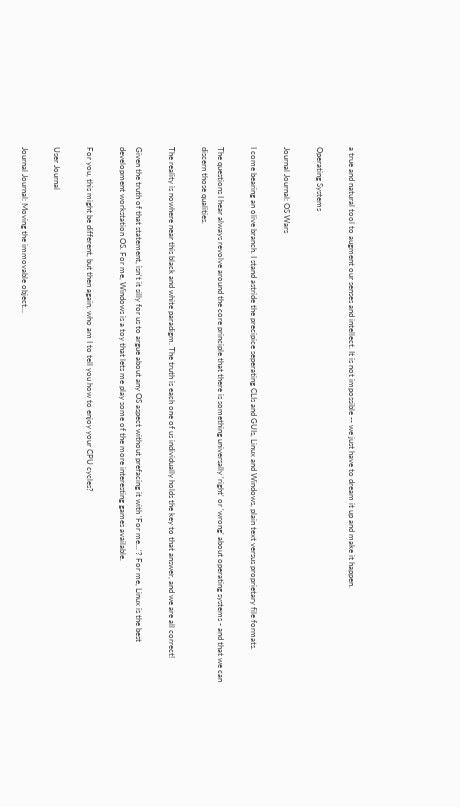a true and natural tool to augment our senses and intellect. It is not impossible -- we just have to dream it up and make it happen.

Operating Systems

Journal Journal: OS Wars

I come bearing an olive branch. I stand astride the precipice seperating CLIs and GUIs, Linux and Windows, plain text versus proprietary file formats.

The questions I hear always revolve around the core principle that there is something universally 'right' or 'wrong' about operating systems - and that we can discern those qualities.

The reality is nowhere near this black and white paradigm. The truth is each one of us individually holds the key to that answer, and we are all correct!

Given the truth of that statement, isn't it silly for us to argue about any OS aspect without prefacing it with 'For me...'? For me, Linux is the best development workstation OS. For me, Windows is a toy that lets me play some of the more interesting games available.

For you, this might be different, but then again, who am I to tell you how to enjoy your CPU cycles?

User Journal

Journal Journal: Moving the immovable object...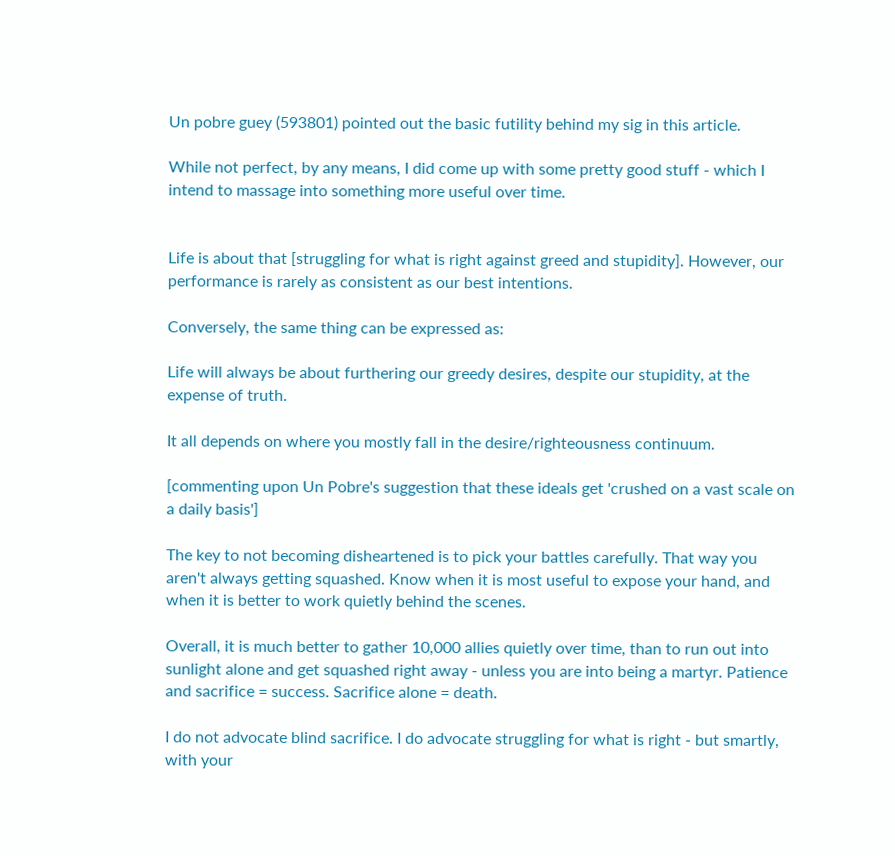Un pobre guey (593801) pointed out the basic futility behind my sig in this article.

While not perfect, by any means, I did come up with some pretty good stuff - which I intend to massage into something more useful over time.


Life is about that [struggling for what is right against greed and stupidity]. However, our performance is rarely as consistent as our best intentions.

Conversely, the same thing can be expressed as:

Life will always be about furthering our greedy desires, despite our stupidity, at the expense of truth.

It all depends on where you mostly fall in the desire/righteousness continuum.

[commenting upon Un Pobre's suggestion that these ideals get 'crushed on a vast scale on a daily basis']

The key to not becoming disheartened is to pick your battles carefully. That way you aren't always getting squashed. Know when it is most useful to expose your hand, and when it is better to work quietly behind the scenes.

Overall, it is much better to gather 10,000 allies quietly over time, than to run out into sunlight alone and get squashed right away - unless you are into being a martyr. Patience and sacrifice = success. Sacrifice alone = death.

I do not advocate blind sacrifice. I do advocate struggling for what is right - but smartly, with your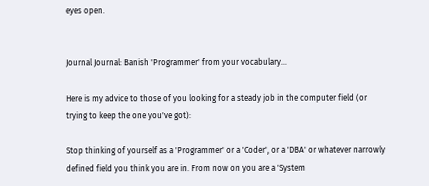eyes open.


Journal Journal: Banish 'Programmer' from your vocabulary...

Here is my advice to those of you looking for a steady job in the computer field (or trying to keep the one you've got):

Stop thinking of yourself as a 'Programmer' or a 'Coder', or a 'DBA' or whatever narrowly defined field you think you are in. From now on you are a 'System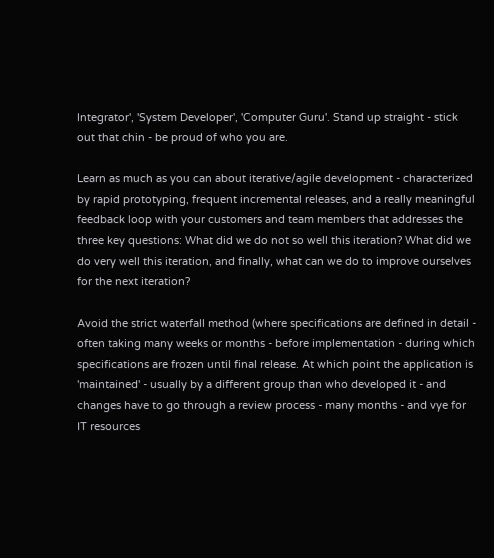Integrator', 'System Developer', 'Computer Guru'. Stand up straight - stick out that chin - be proud of who you are.

Learn as much as you can about iterative/agile development - characterized by rapid prototyping, frequent incremental releases, and a really meaningful feedback loop with your customers and team members that addresses the three key questions: What did we do not so well this iteration? What did we do very well this iteration, and finally, what can we do to improve ourselves for the next iteration?

Avoid the strict waterfall method (where specifications are defined in detail - often taking many weeks or months - before implementation - during which specifications are frozen until final release. At which point the application is 'maintained' - usually by a different group than who developed it - and changes have to go through a review process - many months - and vye for IT resources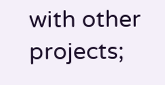with other projects;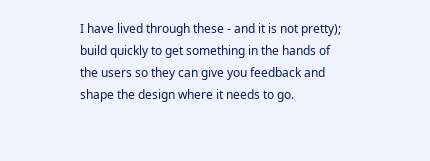I have lived through these - and it is not pretty); build quickly to get something in the hands of the users so they can give you feedback and shape the design where it needs to go.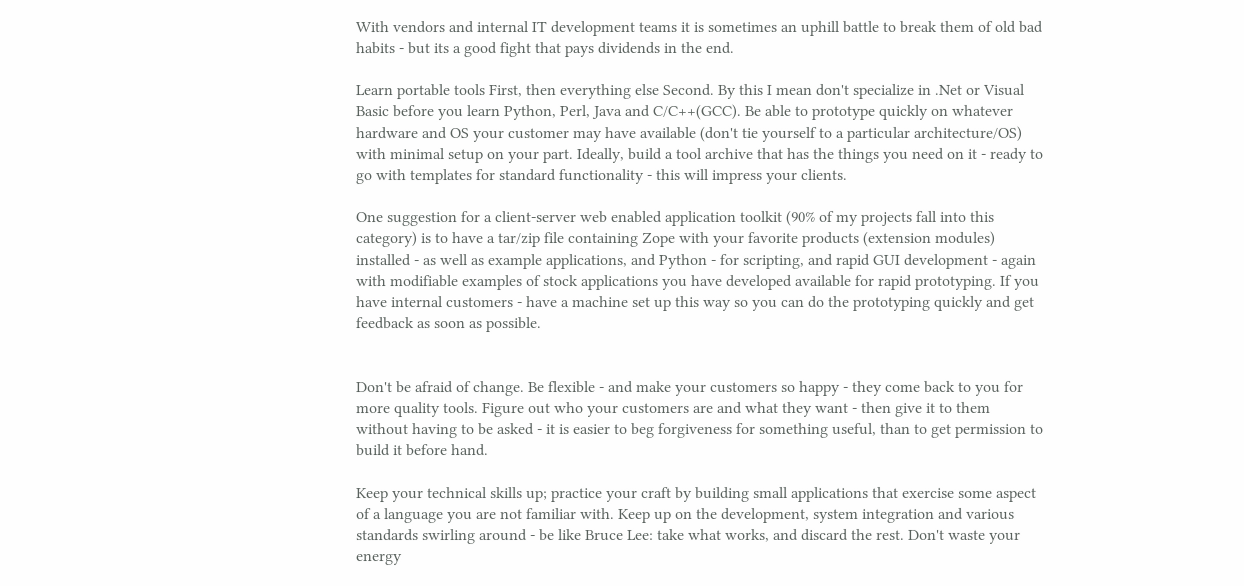With vendors and internal IT development teams it is sometimes an uphill battle to break them of old bad habits - but its a good fight that pays dividends in the end.

Learn portable tools First, then everything else Second. By this I mean don't specialize in .Net or Visual Basic before you learn Python, Perl, Java and C/C++(GCC). Be able to prototype quickly on whatever hardware and OS your customer may have available (don't tie yourself to a particular architecture/OS) with minimal setup on your part. Ideally, build a tool archive that has the things you need on it - ready to go with templates for standard functionality - this will impress your clients.

One suggestion for a client-server web enabled application toolkit (90% of my projects fall into this category) is to have a tar/zip file containing Zope with your favorite products (extension modules) installed - as well as example applications, and Python - for scripting, and rapid GUI development - again with modifiable examples of stock applications you have developed available for rapid prototyping. If you have internal customers - have a machine set up this way so you can do the prototyping quickly and get feedback as soon as possible.


Don't be afraid of change. Be flexible - and make your customers so happy - they come back to you for more quality tools. Figure out who your customers are and what they want - then give it to them without having to be asked - it is easier to beg forgiveness for something useful, than to get permission to build it before hand.

Keep your technical skills up; practice your craft by building small applications that exercise some aspect of a language you are not familiar with. Keep up on the development, system integration and various standards swirling around - be like Bruce Lee: take what works, and discard the rest. Don't waste your energy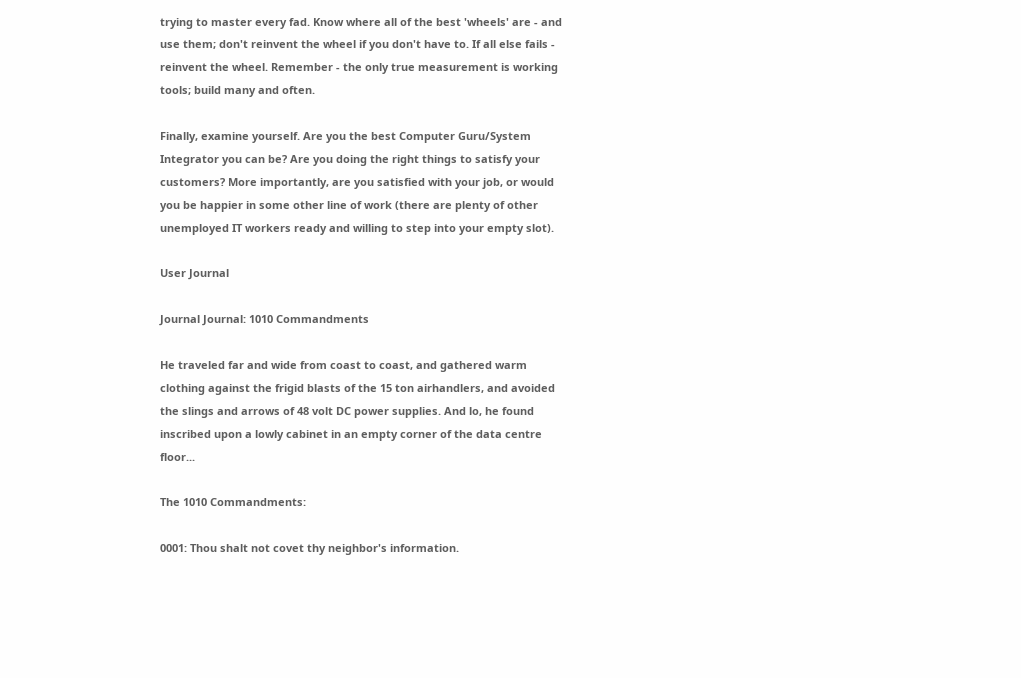trying to master every fad. Know where all of the best 'wheels' are - and use them; don't reinvent the wheel if you don't have to. If all else fails - reinvent the wheel. Remember - the only true measurement is working tools; build many and often.

Finally, examine yourself. Are you the best Computer Guru/System Integrator you can be? Are you doing the right things to satisfy your customers? More importantly, are you satisfied with your job, or would you be happier in some other line of work (there are plenty of other unemployed IT workers ready and willing to step into your empty slot).

User Journal

Journal Journal: 1010 Commandments

He traveled far and wide from coast to coast, and gathered warm clothing against the frigid blasts of the 15 ton airhandlers, and avoided the slings and arrows of 48 volt DC power supplies. And lo, he found inscribed upon a lowly cabinet in an empty corner of the data centre floor...

The 1010 Commandments:

0001: Thou shalt not covet thy neighbor's information.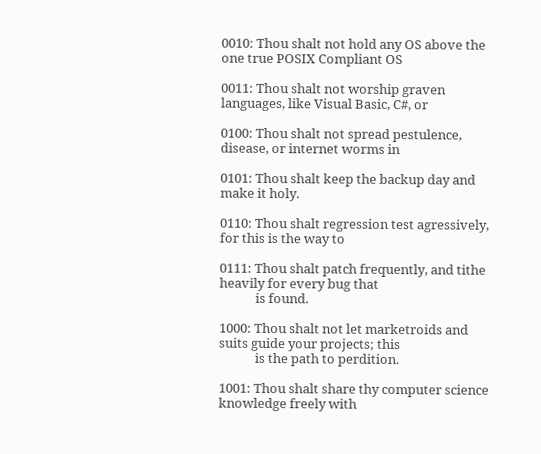0010: Thou shalt not hold any OS above the one true POSIX Compliant OS

0011: Thou shalt not worship graven languages, like Visual Basic, C#, or

0100: Thou shalt not spread pestulence, disease, or internet worms in

0101: Thou shalt keep the backup day and make it holy.

0110: Thou shalt regression test agressively, for this is the way to

0111: Thou shalt patch frequently, and tithe heavily for every bug that
            is found.

1000: Thou shalt not let marketroids and suits guide your projects; this
            is the path to perdition.

1001: Thou shalt share thy computer science knowledge freely with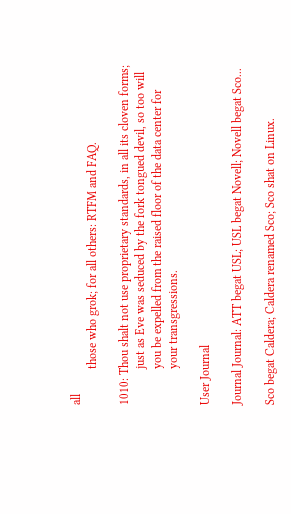all
            those who grok; for all others: RTFM and FAQ.

1010: Thou shalt not use proprietary standards, in all its cloven forms;
            just as Eve was seduced by the fork tongued devil, so too will
            you be expelled from the raised floor of the data center for
            your transgressions.

User Journal

Journal Journal: ATT begat USL; USL begat Novell; Novell begat Sco...

Sco begat Caldera; Caldera renamed Sco; Sco shat on Linux.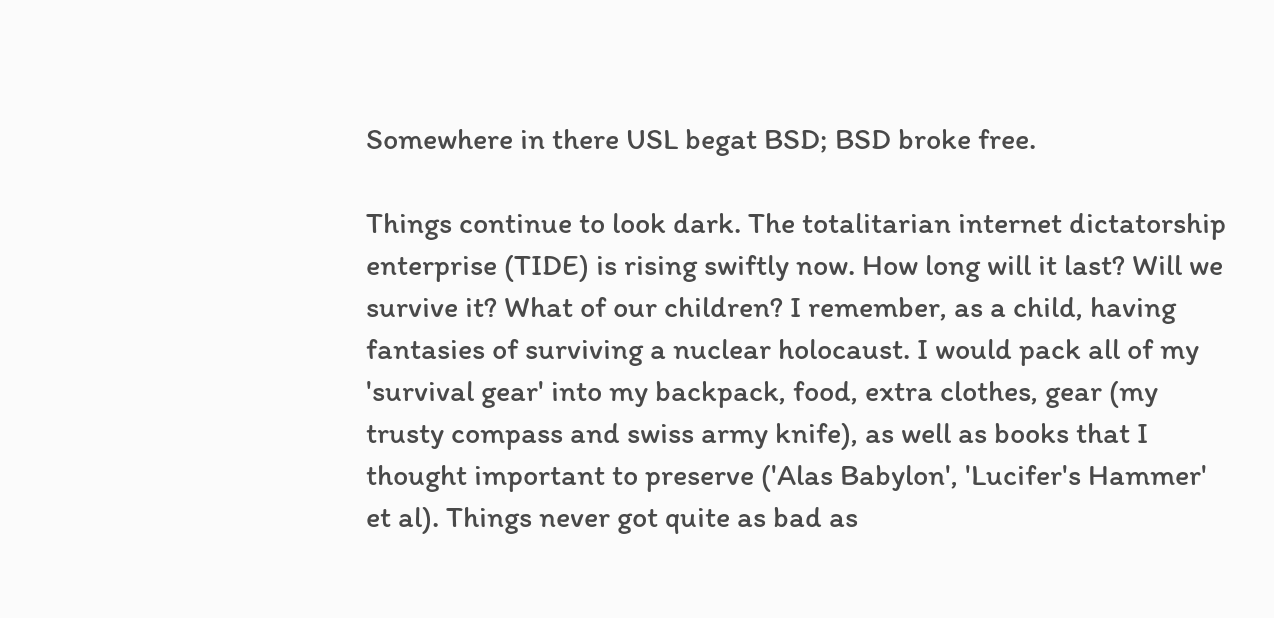Somewhere in there USL begat BSD; BSD broke free.

Things continue to look dark. The totalitarian internet dictatorship enterprise (TIDE) is rising swiftly now. How long will it last? Will we survive it? What of our children? I remember, as a child, having fantasies of surviving a nuclear holocaust. I would pack all of my 'survival gear' into my backpack, food, extra clothes, gear (my trusty compass and swiss army knife), as well as books that I thought important to preserve ('Alas Babylon', 'Lucifer's Hammer' et al). Things never got quite as bad as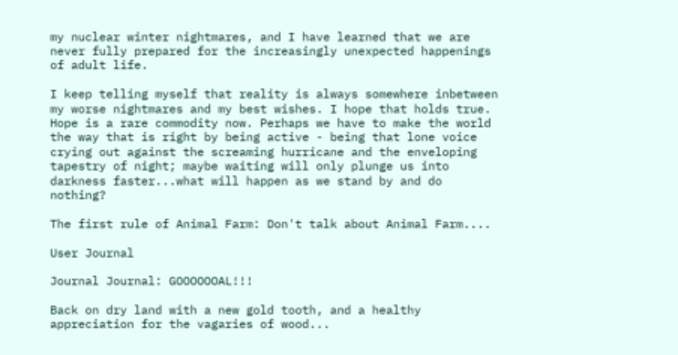my nuclear winter nightmares, and I have learned that we are never fully prepared for the increasingly unexpected happenings of adult life.

I keep telling myself that reality is always somewhere inbetween my worse nightmares and my best wishes. I hope that holds true. Hope is a rare commodity now. Perhaps we have to make the world the way that is right by being active - being that lone voice crying out against the screaming hurricane and the enveloping tapestry of night; maybe waiting will only plunge us into darkness faster...what will happen as we stand by and do nothing?

The first rule of Animal Farm: Don't talk about Animal Farm....

User Journal

Journal Journal: GOOOOOOAL!!!

Back on dry land with a new gold tooth, and a healthy appreciation for the vagaries of wood...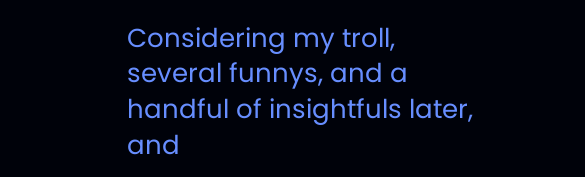Considering my troll, several funnys, and a handful of insightfuls later, and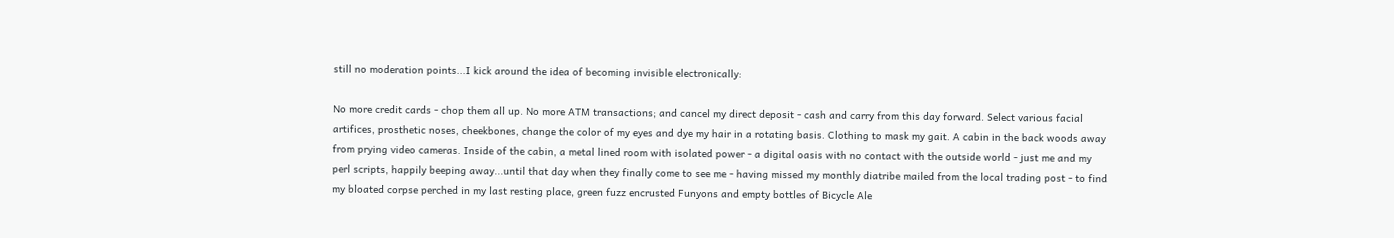still no moderation points...I kick around the idea of becoming invisible electronically:

No more credit cards - chop them all up. No more ATM transactions; and cancel my direct deposit - cash and carry from this day forward. Select various facial artifices, prosthetic noses, cheekbones, change the color of my eyes and dye my hair in a rotating basis. Clothing to mask my gait. A cabin in the back woods away from prying video cameras. Inside of the cabin, a metal lined room with isolated power - a digital oasis with no contact with the outside world - just me and my perl scripts, happily beeping away...until that day when they finally come to see me - having missed my monthly diatribe mailed from the local trading post - to find my bloated corpse perched in my last resting place, green fuzz encrusted Funyons and empty bottles of Bicycle Ale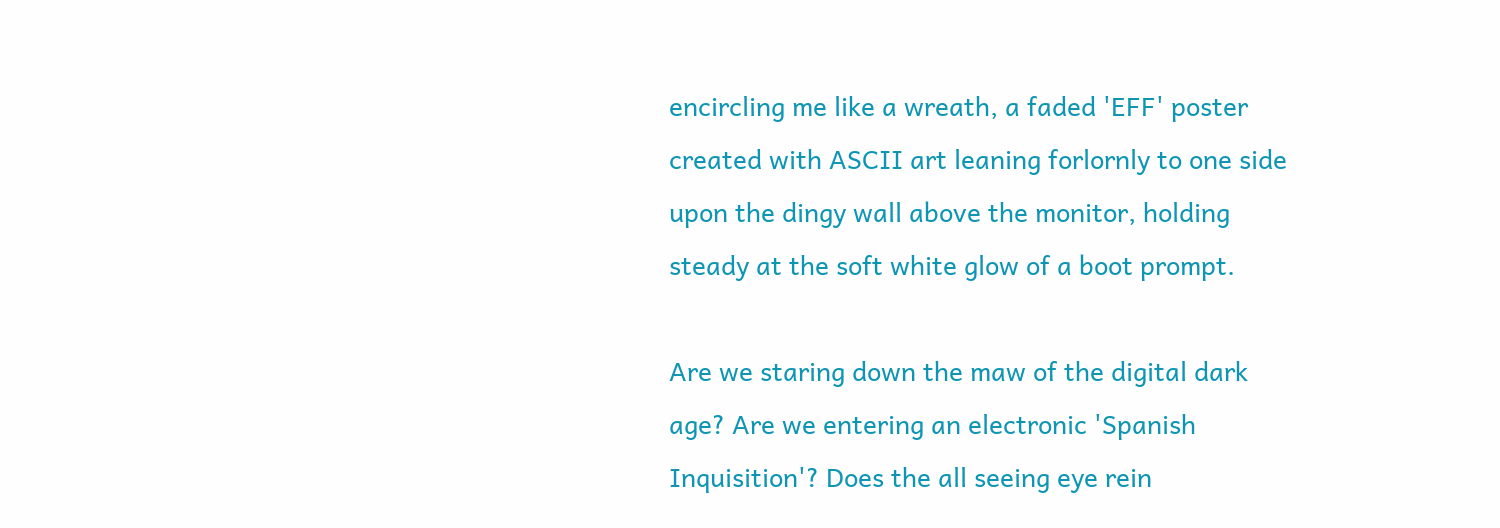encircling me like a wreath, a faded 'EFF' poster created with ASCII art leaning forlornly to one side upon the dingy wall above the monitor, holding steady at the soft white glow of a boot prompt.

Are we staring down the maw of the digital dark age? Are we entering an electronic 'Spanish Inquisition'? Does the all seeing eye rein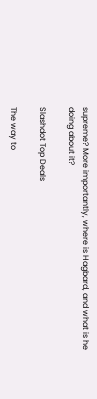supreme? More importantly, where is Hagbard, and what is he doing about it?

Slashdot Top Deals

The way to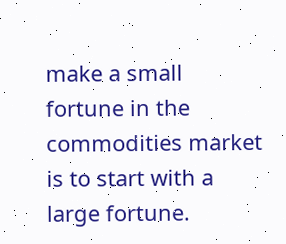make a small fortune in the commodities market is to start with a large fortune.